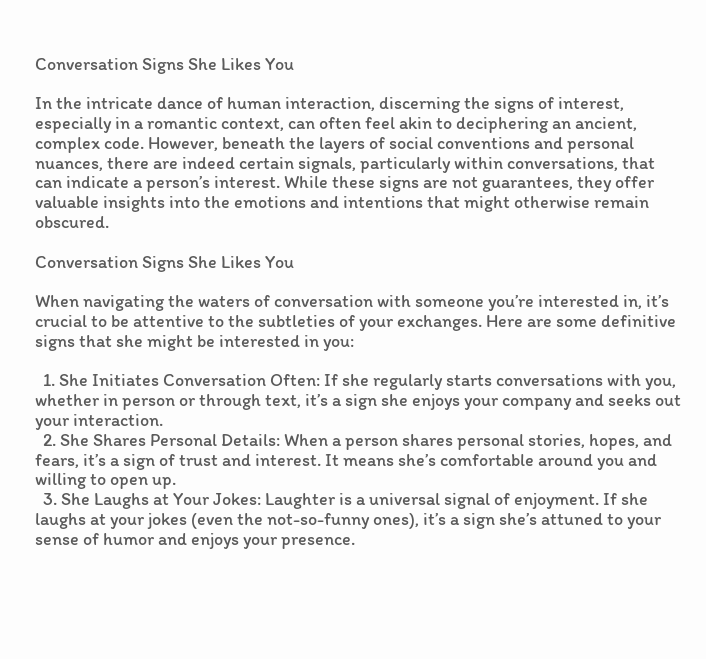Conversation Signs She Likes You

In the intricate dance of human interaction, discerning the signs of interest, especially in a romantic context, can often feel akin to deciphering an ancient, complex code. However, beneath the layers of social conventions and personal nuances, there are indeed certain signals, particularly within conversations, that can indicate a person’s interest. While these signs are not guarantees, they offer valuable insights into the emotions and intentions that might otherwise remain obscured.

Conversation Signs She Likes You

When navigating the waters of conversation with someone you’re interested in, it’s crucial to be attentive to the subtleties of your exchanges. Here are some definitive signs that she might be interested in you:

  1. She Initiates Conversation Often: If she regularly starts conversations with you, whether in person or through text, it’s a sign she enjoys your company and seeks out your interaction.
  2. She Shares Personal Details: When a person shares personal stories, hopes, and fears, it’s a sign of trust and interest. It means she’s comfortable around you and willing to open up.
  3. She Laughs at Your Jokes: Laughter is a universal signal of enjoyment. If she laughs at your jokes (even the not-so-funny ones), it’s a sign she’s attuned to your sense of humor and enjoys your presence.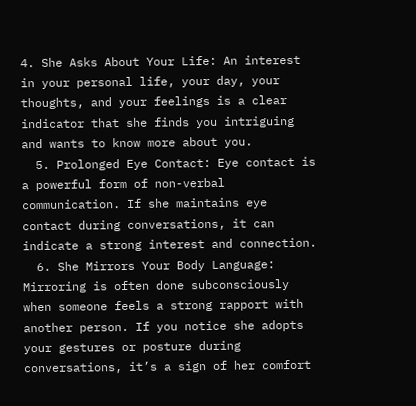4. She Asks About Your Life: An interest in your personal life, your day, your thoughts, and your feelings is a clear indicator that she finds you intriguing and wants to know more about you.
  5. Prolonged Eye Contact: Eye contact is a powerful form of non-verbal communication. If she maintains eye contact during conversations, it can indicate a strong interest and connection.
  6. She Mirrors Your Body Language: Mirroring is often done subconsciously when someone feels a strong rapport with another person. If you notice she adopts your gestures or posture during conversations, it’s a sign of her comfort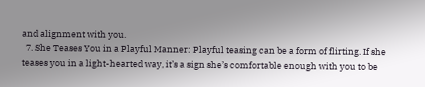and alignment with you.
  7. She Teases You in a Playful Manner: Playful teasing can be a form of flirting. If she teases you in a light-hearted way, it’s a sign she’s comfortable enough with you to be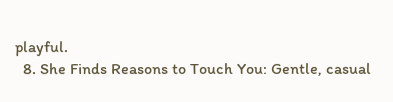playful.
  8. She Finds Reasons to Touch You: Gentle, casual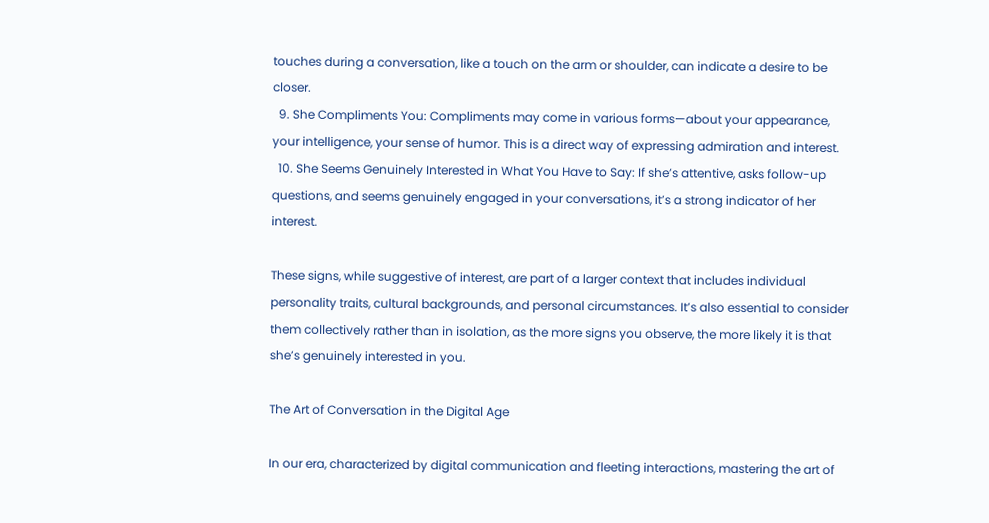touches during a conversation, like a touch on the arm or shoulder, can indicate a desire to be closer.
  9. She Compliments You: Compliments may come in various forms—about your appearance, your intelligence, your sense of humor. This is a direct way of expressing admiration and interest.
  10. She Seems Genuinely Interested in What You Have to Say: If she’s attentive, asks follow-up questions, and seems genuinely engaged in your conversations, it’s a strong indicator of her interest.

These signs, while suggestive of interest, are part of a larger context that includes individual personality traits, cultural backgrounds, and personal circumstances. It’s also essential to consider them collectively rather than in isolation, as the more signs you observe, the more likely it is that she’s genuinely interested in you.

The Art of Conversation in the Digital Age

In our era, characterized by digital communication and fleeting interactions, mastering the art of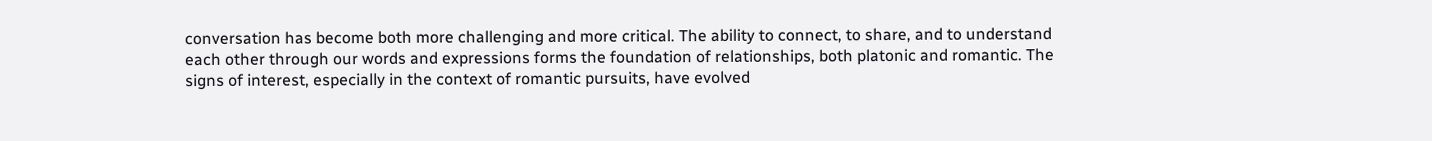conversation has become both more challenging and more critical. The ability to connect, to share, and to understand each other through our words and expressions forms the foundation of relationships, both platonic and romantic. The signs of interest, especially in the context of romantic pursuits, have evolved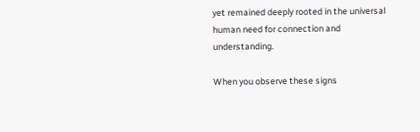yet remained deeply rooted in the universal human need for connection and understanding.

When you observe these signs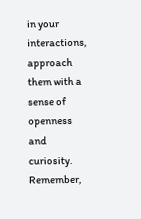in your interactions, approach them with a sense of openness and curiosity. Remember,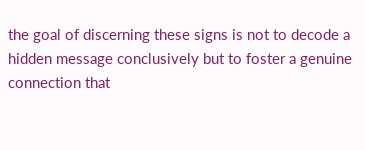the goal of discerning these signs is not to decode a hidden message conclusively but to foster a genuine connection that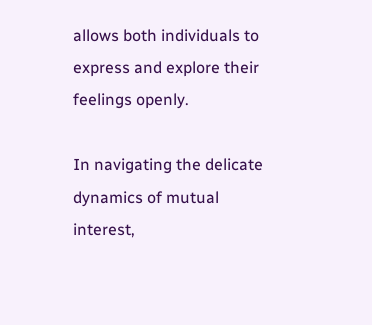allows both individuals to express and explore their feelings openly.

In navigating the delicate dynamics of mutual interest,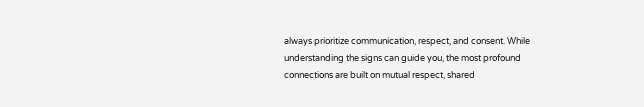always prioritize communication, respect, and consent. While understanding the signs can guide you, the most profound connections are built on mutual respect, shared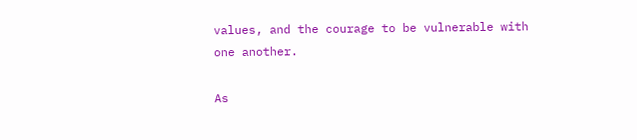values, and the courage to be vulnerable with one another.

As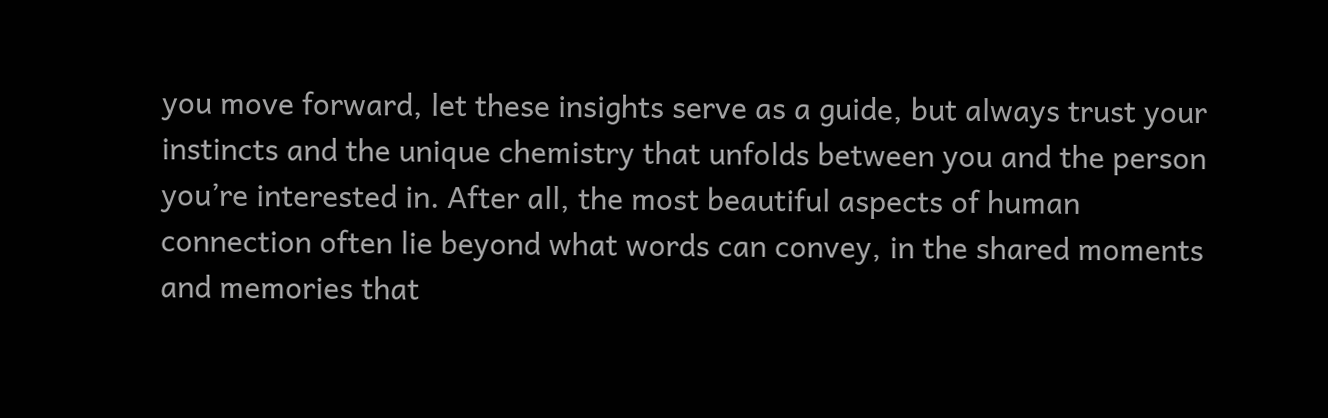you move forward, let these insights serve as a guide, but always trust your instincts and the unique chemistry that unfolds between you and the person you’re interested in. After all, the most beautiful aspects of human connection often lie beyond what words can convey, in the shared moments and memories that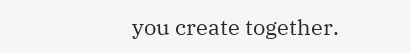you create together.